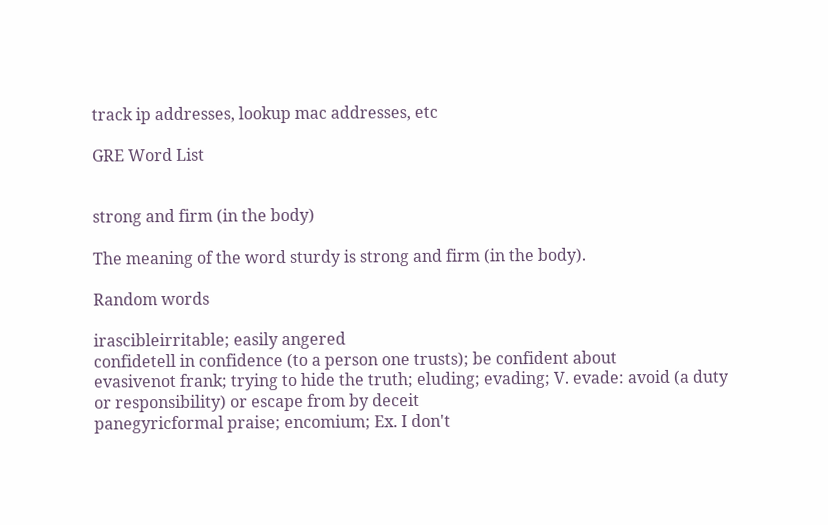track ip addresses, lookup mac addresses, etc

GRE Word List


strong and firm (in the body)

The meaning of the word sturdy is strong and firm (in the body).

Random words

irascibleirritable; easily angered
confidetell in confidence (to a person one trusts); be confident about
evasivenot frank; trying to hide the truth; eluding; evading; V. evade: avoid (a duty or responsibility) or escape from by deceit
panegyricformal praise; encomium; Ex. I don't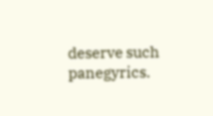deserve such panegyrics.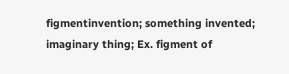figmentinvention; something invented; imaginary thing; Ex. figment of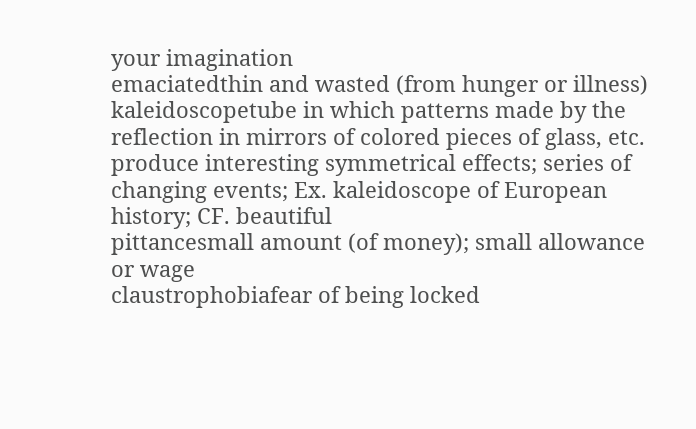your imagination
emaciatedthin and wasted (from hunger or illness)
kaleidoscopetube in which patterns made by the reflection in mirrors of colored pieces of glass, etc. produce interesting symmetrical effects; series of changing events; Ex. kaleidoscope of European history; CF. beautiful
pittancesmall amount (of money); small allowance or wage
claustrophobiafear of being locked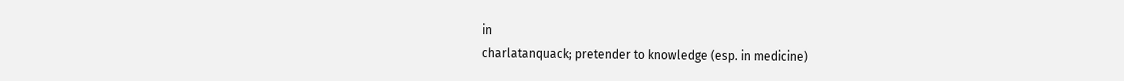in
charlatanquack; pretender to knowledge (esp. in medicine)